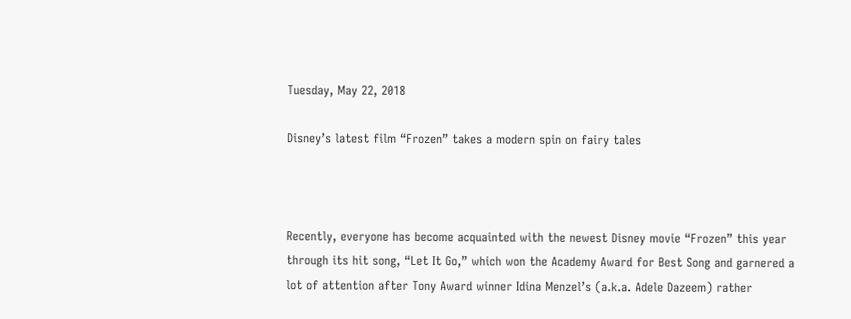Tuesday, May 22, 2018

Disney’s latest film “Frozen” takes a modern spin on fairy tales



Recently, everyone has become acquainted with the newest Disney movie “Frozen” this year through its hit song, “Let It Go,” which won the Academy Award for Best Song and garnered a lot of attention after Tony Award winner Idina Menzel’s (a.k.a. Adele Dazeem) rather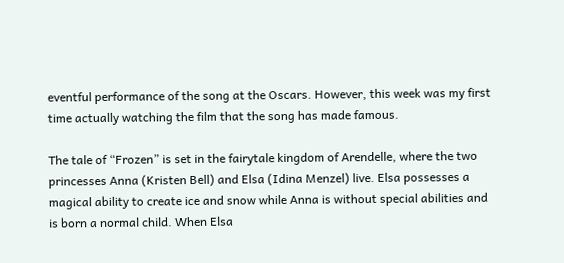eventful performance of the song at the Oscars. However, this week was my first time actually watching the film that the song has made famous.

The tale of “Frozen” is set in the fairytale kingdom of Arendelle, where the two princesses Anna (Kristen Bell) and Elsa (Idina Menzel) live. Elsa possesses a magical ability to create ice and snow while Anna is without special abilities and is born a normal child. When Elsa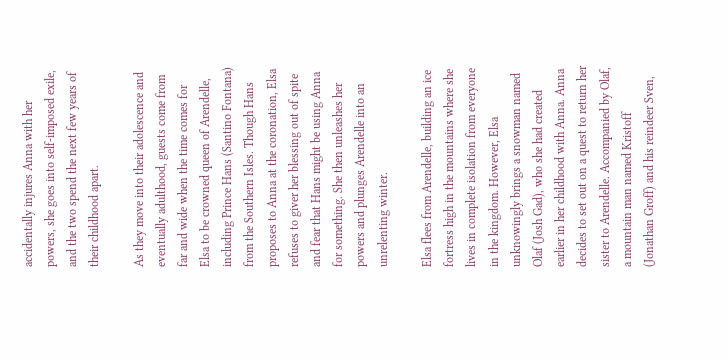accidentally injures Anna with her powers, she goes into self-imposed exile, and the two spend the next few years of their childhood apart.

As they move into their adolescence and eventually adulthood, guests come from far and wide when the time comes for Elsa to be crowned queen of Arendelle, including Prince Hans (Santino Fontana) from the Southern Isles. Though Hans proposes to Anna at the coronation, Elsa refuses to giver her blessing out of spite and fear that Hans might be using Anna for something. She then unleashes her powers and plunges Arendelle into an unrelenting winter.

Elsa flees from Arendelle, building an ice fortress high in the mountains where she lives in complete isolation from everyone in the kingdom. However, Elsa unknowingly brings a snowman named Olaf (Josh Gad), who she had created earlier in her childhood with Anna. Anna decides to set out on a quest to return her sister to Arendelle. Accompanied by Olaf, a mountain man named Kristoff (Jonathan Groff) and his reindeer Sven,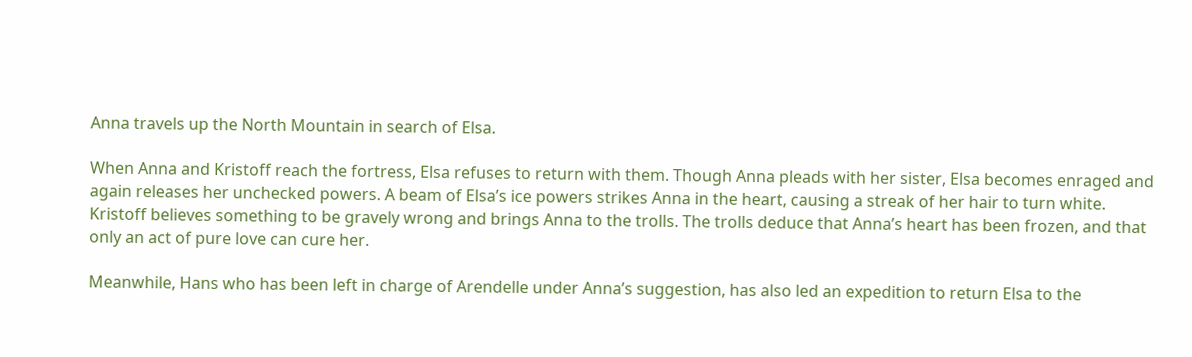Anna travels up the North Mountain in search of Elsa.

When Anna and Kristoff reach the fortress, Elsa refuses to return with them. Though Anna pleads with her sister, Elsa becomes enraged and again releases her unchecked powers. A beam of Elsa’s ice powers strikes Anna in the heart, causing a streak of her hair to turn white. Kristoff believes something to be gravely wrong and brings Anna to the trolls. The trolls deduce that Anna’s heart has been frozen, and that only an act of pure love can cure her.

Meanwhile, Hans who has been left in charge of Arendelle under Anna’s suggestion, has also led an expedition to return Elsa to the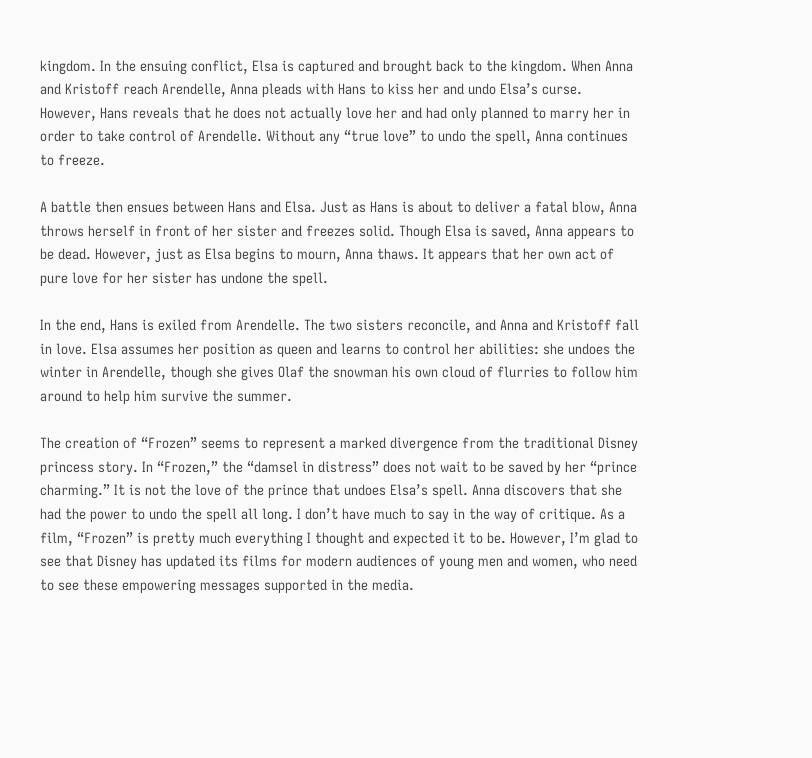kingdom. In the ensuing conflict, Elsa is captured and brought back to the kingdom. When Anna and Kristoff reach Arendelle, Anna pleads with Hans to kiss her and undo Elsa’s curse. However, Hans reveals that he does not actually love her and had only planned to marry her in order to take control of Arendelle. Without any “true love” to undo the spell, Anna continues to freeze.

A battle then ensues between Hans and Elsa. Just as Hans is about to deliver a fatal blow, Anna throws herself in front of her sister and freezes solid. Though Elsa is saved, Anna appears to be dead. However, just as Elsa begins to mourn, Anna thaws. It appears that her own act of pure love for her sister has undone the spell.

In the end, Hans is exiled from Arendelle. The two sisters reconcile, and Anna and Kristoff fall in love. Elsa assumes her position as queen and learns to control her abilities: she undoes the winter in Arendelle, though she gives Olaf the snowman his own cloud of flurries to follow him around to help him survive the summer.

The creation of “Frozen” seems to represent a marked divergence from the traditional Disney princess story. In “Frozen,” the “damsel in distress” does not wait to be saved by her “prince charming.” It is not the love of the prince that undoes Elsa’s spell. Anna discovers that she had the power to undo the spell all long. I don’t have much to say in the way of critique. As a film, “Frozen” is pretty much everything I thought and expected it to be. However, I’m glad to see that Disney has updated its films for modern audiences of young men and women, who need to see these empowering messages supported in the media.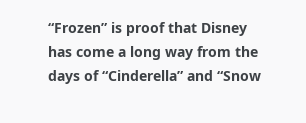“Frozen” is proof that Disney has come a long way from the days of “Cinderella” and “Snow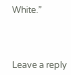White.”




Leave a reply